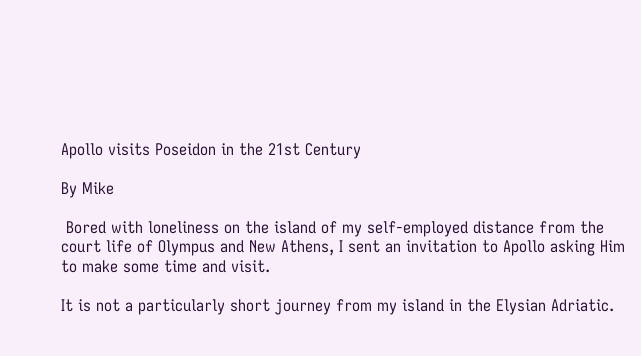Apollo visits Poseidon in the 21st Century

By Mike

 Bored with loneliness on the island of my self-employed distance from the court life of Olympus and New Athens, I sent an invitation to Apollo asking Him to make some time and visit.

It is not a particularly short journey from my island in the Elysian Adriatic.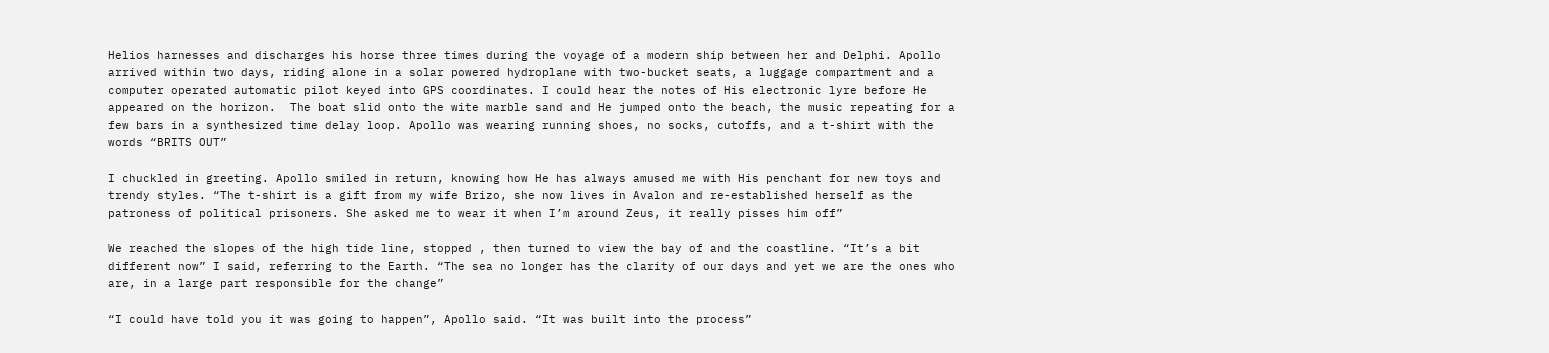Helios harnesses and discharges his horse three times during the voyage of a modern ship between her and Delphi. Apollo arrived within two days, riding alone in a solar powered hydroplane with two-bucket seats, a luggage compartment and a computer operated automatic pilot keyed into GPS coordinates. I could hear the notes of His electronic lyre before He appeared on the horizon.  The boat slid onto the wite marble sand and He jumped onto the beach, the music repeating for a few bars in a synthesized time delay loop. Apollo was wearing running shoes, no socks, cutoffs, and a t-shirt with the words “BRITS OUT”

I chuckled in greeting. Apollo smiled in return, knowing how He has always amused me with His penchant for new toys and trendy styles. “The t-shirt is a gift from my wife Brizo, she now lives in Avalon and re-established herself as the patroness of political prisoners. She asked me to wear it when I’m around Zeus, it really pisses him off”

We reached the slopes of the high tide line, stopped , then turned to view the bay of and the coastline. “It’s a bit different now” I said, referring to the Earth. “The sea no longer has the clarity of our days and yet we are the ones who are, in a large part responsible for the change”

“I could have told you it was going to happen”, Apollo said. “It was built into the process”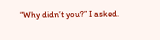“Why didn’t you?” I asked.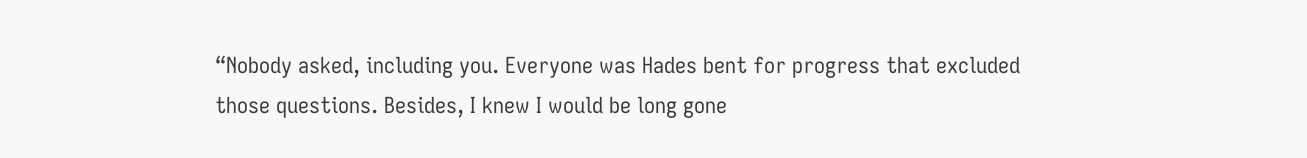“Nobody asked, including you. Everyone was Hades bent for progress that excluded those questions. Besides, I knew I would be long gone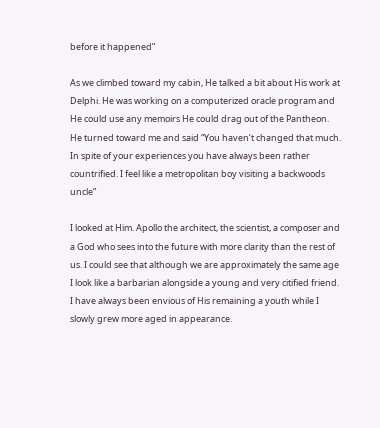before it happened”

As we climbed toward my cabin, He talked a bit about His work at Delphi. He was working on a computerized oracle program and He could use any memoirs He could drag out of the Pantheon.  He turned toward me and said “You haven’t changed that much. In spite of your experiences you have always been rather countrified. I feel like a metropolitan boy visiting a backwoods uncle”

I looked at Him. Apollo the architect, the scientist, a composer and a God who sees into the future with more clarity than the rest of us. I could see that although we are approximately the same age I look like a barbarian alongside a young and very citified friend. I have always been envious of His remaining a youth while I slowly grew more aged in appearance.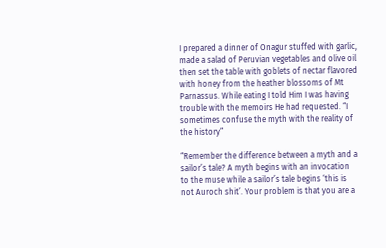I prepared a dinner of Onagur stuffed with garlic, made a salad of Peruvian vegetables and olive oil then set the table with goblets of nectar flavored with honey from the heather blossoms of Mt Parnassus. While eating I told Him I was having trouble with the memoirs He had requested. “I sometimes confuse the myth with the reality of the history”

“Remember the difference between a myth and a sailor’s tale? A myth begins with an invocation to the muse while a sailor’s tale begins ‘this is not Auroch shit’. Your problem is that you are a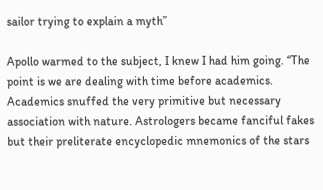sailor trying to explain a myth”

Apollo warmed to the subject, I knew I had him going. “The point is we are dealing with time before academics. Academics snuffed the very primitive but necessary association with nature. Astrologers became fanciful fakes but their preliterate encyclopedic mnemonics of the stars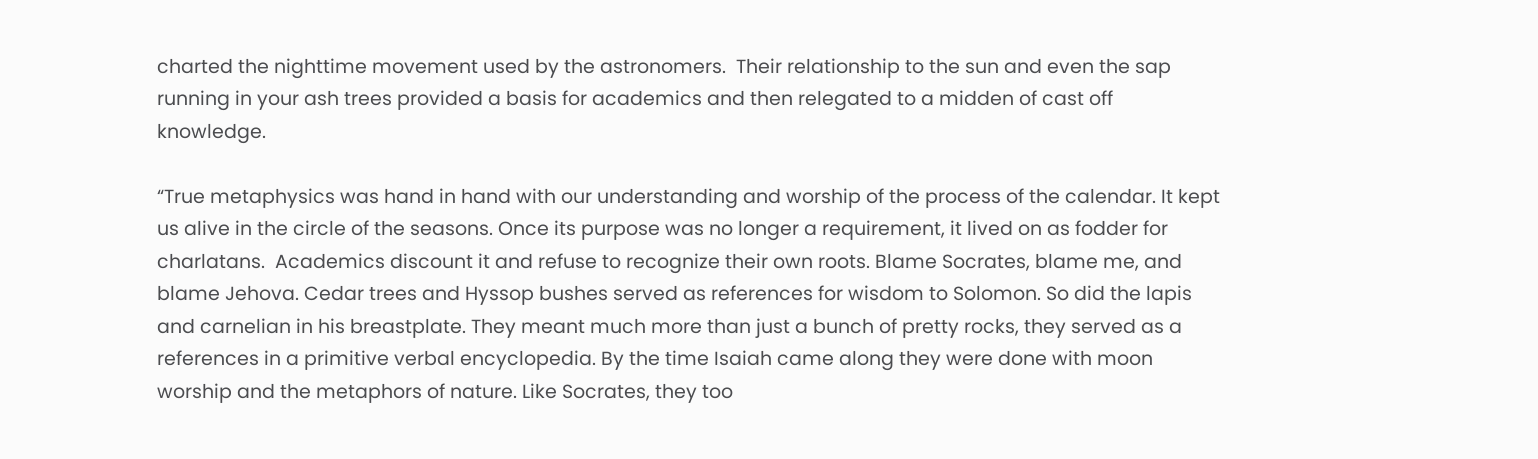charted the nighttime movement used by the astronomers.  Their relationship to the sun and even the sap running in your ash trees provided a basis for academics and then relegated to a midden of cast off knowledge.

“True metaphysics was hand in hand with our understanding and worship of the process of the calendar. It kept us alive in the circle of the seasons. Once its purpose was no longer a requirement, it lived on as fodder for charlatans.  Academics discount it and refuse to recognize their own roots. Blame Socrates, blame me, and blame Jehova. Cedar trees and Hyssop bushes served as references for wisdom to Solomon. So did the lapis and carnelian in his breastplate. They meant much more than just a bunch of pretty rocks, they served as a references in a primitive verbal encyclopedia. By the time Isaiah came along they were done with moon worship and the metaphors of nature. Like Socrates, they too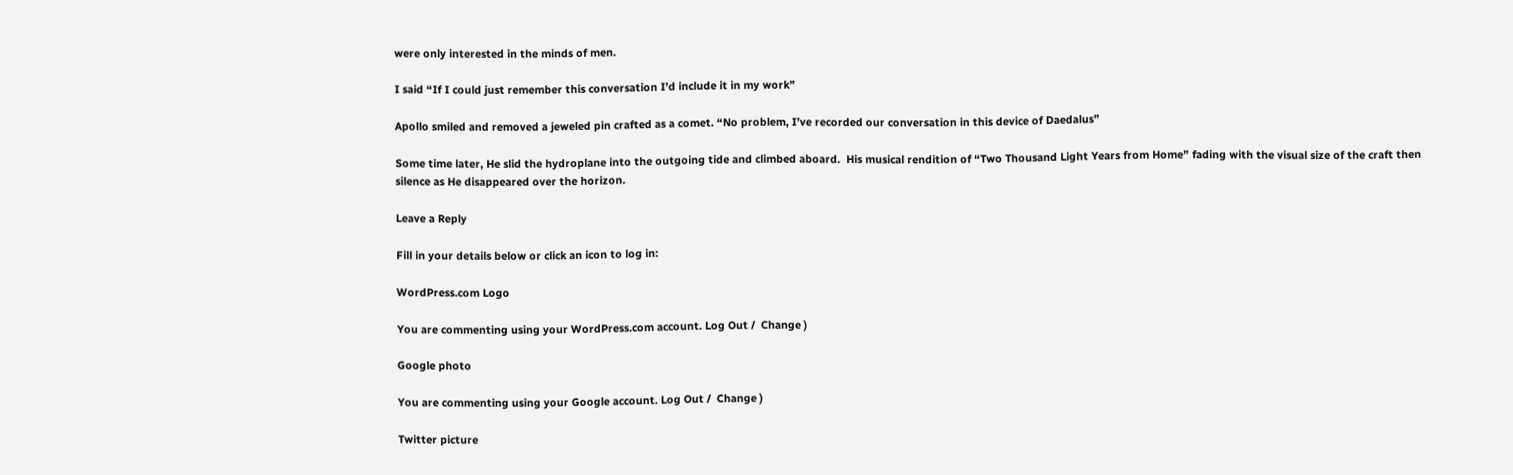were only interested in the minds of men.

I said “If I could just remember this conversation I’d include it in my work”

Apollo smiled and removed a jeweled pin crafted as a comet. “No problem, I’ve recorded our conversation in this device of Daedalus”

Some time later, He slid the hydroplane into the outgoing tide and climbed aboard.  His musical rendition of “Two Thousand Light Years from Home” fading with the visual size of the craft then silence as He disappeared over the horizon.

Leave a Reply

Fill in your details below or click an icon to log in:

WordPress.com Logo

You are commenting using your WordPress.com account. Log Out /  Change )

Google photo

You are commenting using your Google account. Log Out /  Change )

Twitter picture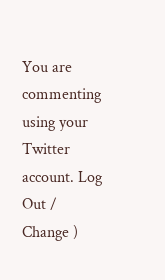You are commenting using your Twitter account. Log Out /  Change )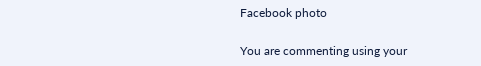Facebook photo

You are commenting using your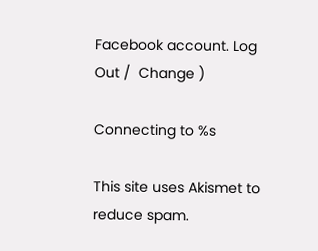Facebook account. Log Out /  Change )

Connecting to %s

This site uses Akismet to reduce spam.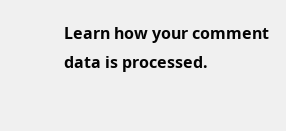Learn how your comment data is processed.